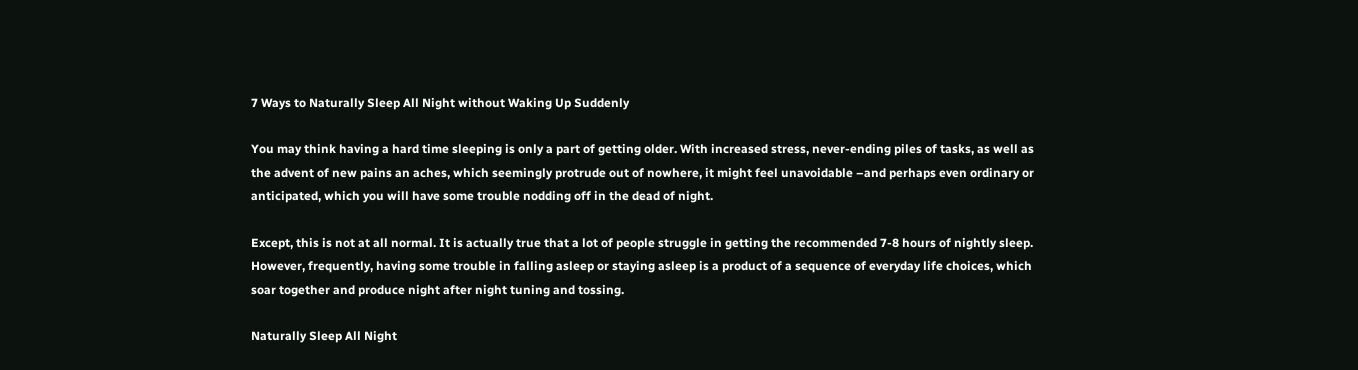7 Ways to Naturally Sleep All Night without Waking Up Suddenly

You may think having a hard time sleeping is only a part of getting older. With increased stress, never-ending piles of tasks, as well as the advent of new pains an aches, which seemingly protrude out of nowhere, it might feel unavoidable –and perhaps even ordinary or anticipated, which you will have some trouble nodding off in the dead of night.

Except, this is not at all normal. It is actually true that a lot of people struggle in getting the recommended 7-8 hours of nightly sleep. However, frequently, having some trouble in falling asleep or staying asleep is a product of a sequence of everyday life choices, which soar together and produce night after night tuning and tossing.

Naturally Sleep All Night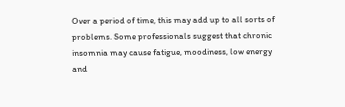Over a period of time, this may add up to all sorts of problems. Some professionals suggest that chronic insomnia may cause fatigue, moodiness, low energy and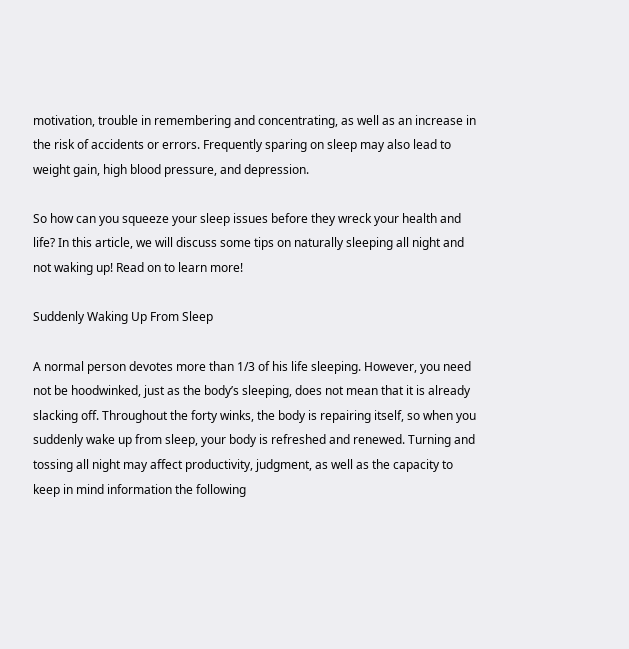motivation, trouble in remembering and concentrating, as well as an increase in the risk of accidents or errors. Frequently sparing on sleep may also lead to weight gain, high blood pressure, and depression.

So how can you squeeze your sleep issues before they wreck your health and life? In this article, we will discuss some tips on naturally sleeping all night and not waking up! Read on to learn more!

Suddenly Waking Up From Sleep

A normal person devotes more than 1/3 of his life sleeping. However, you need not be hoodwinked, just as the body’s sleeping, does not mean that it is already slacking off. Throughout the forty winks, the body is repairing itself, so when you suddenly wake up from sleep, your body is refreshed and renewed. Turning and tossing all night may affect productivity, judgment, as well as the capacity to keep in mind information the following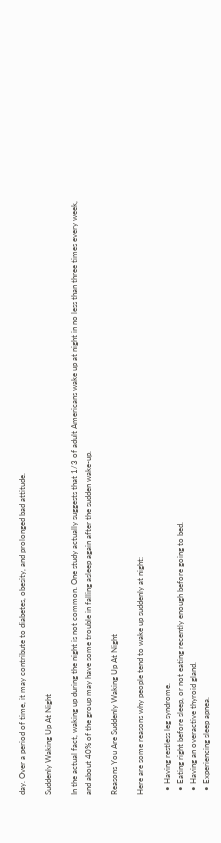day. Over a period of time, it may contribute to diabetes, obesity, and prolonged bad attitude.

Suddenly Waking Up At Night

In the actual fact, waking up during the night is not common. One study actually suggests that 1/3 of adult Americans wake up at night in no less than three times every week, and about 40% of the group may have some trouble in falling asleep again after the sudden wake-up.

Reasons You Are Suddenly Waking Up At Night

Here are some reasons why people tend to wake up suddenly at night:

  • Having restless leg syndrome.
  • Eating right before sleep, or not eating recently enough before going to bed.
  • Having an overactive thyroid gland.
  • Experiencing sleep apnea.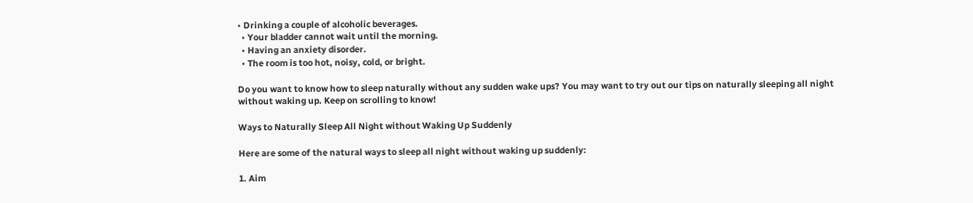• Drinking a couple of alcoholic beverages.
  • Your bladder cannot wait until the morning.
  • Having an anxiety disorder.
  • The room is too hot, noisy, cold, or bright.

Do you want to know how to sleep naturally without any sudden wake ups? You may want to try out our tips on naturally sleeping all night without waking up. Keep on scrolling to know!

Ways to Naturally Sleep All Night without Waking Up Suddenly

Here are some of the natural ways to sleep all night without waking up suddenly:

1. Aim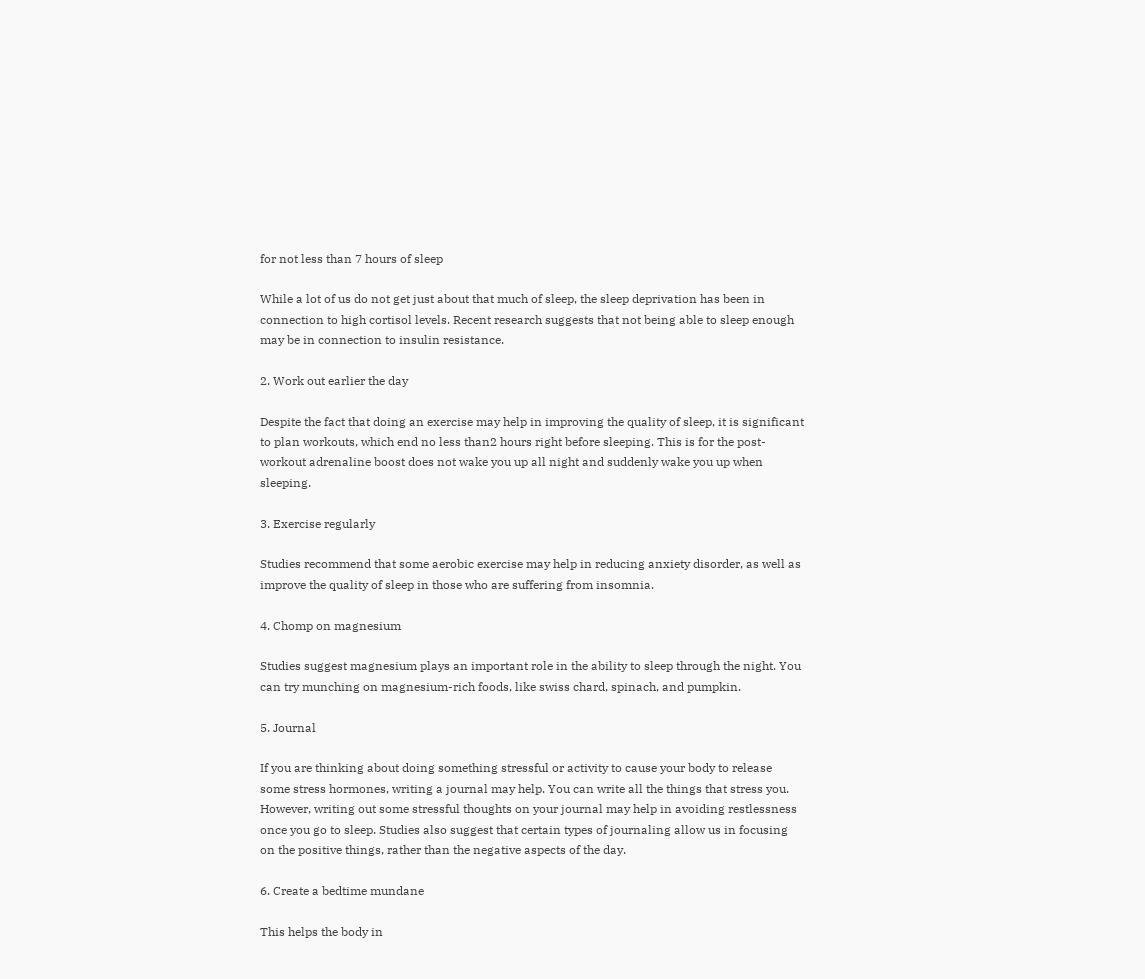for not less than 7 hours of sleep

While a lot of us do not get just about that much of sleep, the sleep deprivation has been in connection to high cortisol levels. Recent research suggests that not being able to sleep enough may be in connection to insulin resistance.

2. Work out earlier the day

Despite the fact that doing an exercise may help in improving the quality of sleep, it is significant to plan workouts, which end no less than2 hours right before sleeping. This is for the post-workout adrenaline boost does not wake you up all night and suddenly wake you up when sleeping.

3. Exercise regularly

Studies recommend that some aerobic exercise may help in reducing anxiety disorder, as well as improve the quality of sleep in those who are suffering from insomnia.

4. Chomp on magnesium

Studies suggest magnesium plays an important role in the ability to sleep through the night. You can try munching on magnesium-rich foods, like swiss chard, spinach, and pumpkin.

5. Journal

If you are thinking about doing something stressful or activity to cause your body to release some stress hormones, writing a journal may help. You can write all the things that stress you. However, writing out some stressful thoughts on your journal may help in avoiding restlessness once you go to sleep. Studies also suggest that certain types of journaling allow us in focusing on the positive things, rather than the negative aspects of the day.

6. Create a bedtime mundane

This helps the body in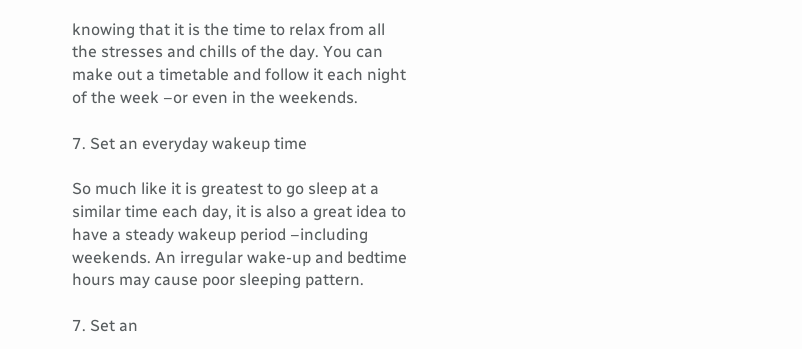knowing that it is the time to relax from all the stresses and chills of the day. You can make out a timetable and follow it each night of the week –or even in the weekends.

7. Set an everyday wakeup time

So much like it is greatest to go sleep at a similar time each day, it is also a great idea to have a steady wakeup period –including weekends. An irregular wake-up and bedtime hours may cause poor sleeping pattern.

7. Set an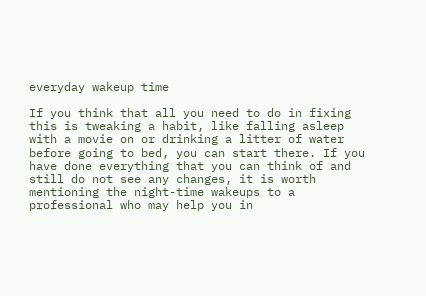everyday wakeup time

If you think that all you need to do in fixing this is tweaking a habit, like falling asleep with a movie on or drinking a litter of water before going to bed, you can start there. If you have done everything that you can think of and still do not see any changes, it is worth mentioning the night-time wakeups to a professional who may help you in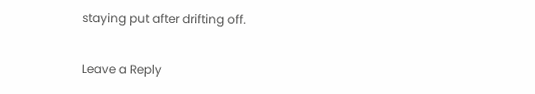staying put after drifting off.

Leave a Reply